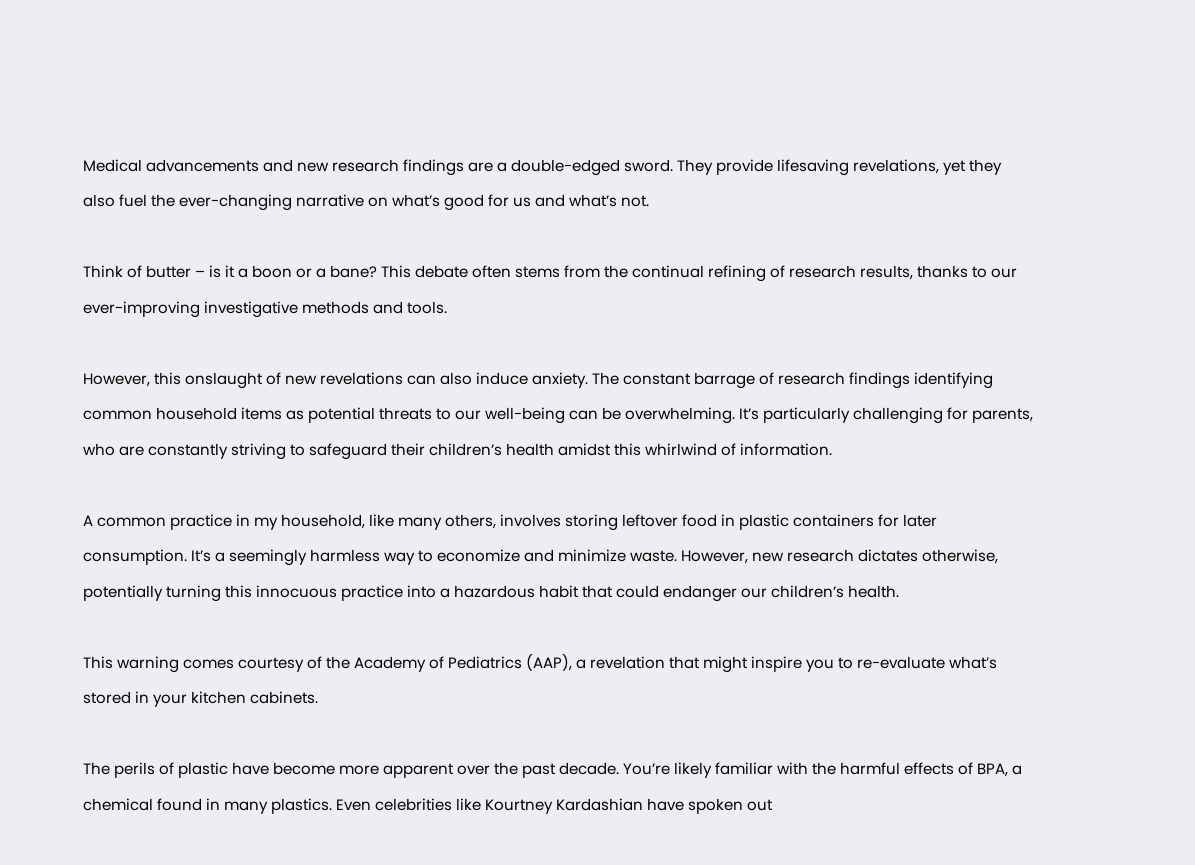Medical advancements and new research findings are a double-edged sword. They provide lifesaving revelations, yet they also fuel the ever-changing narrative on what’s good for us and what’s not.

Think of butter – is it a boon or a bane? This debate often stems from the continual refining of research results, thanks to our ever-improving investigative methods and tools.

However, this onslaught of new revelations can also induce anxiety. The constant barrage of research findings identifying common household items as potential threats to our well-being can be overwhelming. It’s particularly challenging for parents, who are constantly striving to safeguard their children’s health amidst this whirlwind of information.

A common practice in my household, like many others, involves storing leftover food in plastic containers for later consumption. It’s a seemingly harmless way to economize and minimize waste. However, new research dictates otherwise, potentially turning this innocuous practice into a hazardous habit that could endanger our children’s health.

This warning comes courtesy of the Academy of Pediatrics (AAP), a revelation that might inspire you to re-evaluate what’s stored in your kitchen cabinets.

The perils of plastic have become more apparent over the past decade. You’re likely familiar with the harmful effects of BPA, a chemical found in many plastics. Even celebrities like Kourtney Kardashian have spoken out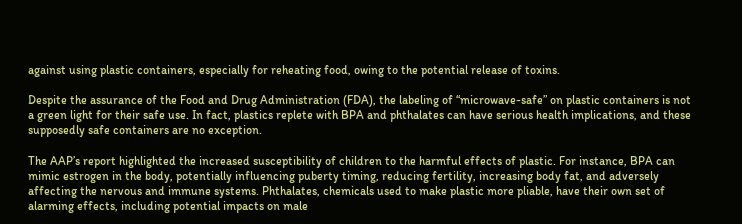against using plastic containers, especially for reheating food, owing to the potential release of toxins.

Despite the assurance of the Food and Drug Administration (FDA), the labeling of “microwave-safe” on plastic containers is not a green light for their safe use. In fact, plastics replete with BPA and phthalates can have serious health implications, and these supposedly safe containers are no exception.

The AAP’s report highlighted the increased susceptibility of children to the harmful effects of plastic. For instance, BPA can mimic estrogen in the body, potentially influencing puberty timing, reducing fertility, increasing body fat, and adversely affecting the nervous and immune systems. Phthalates, chemicals used to make plastic more pliable, have their own set of alarming effects, including potential impacts on male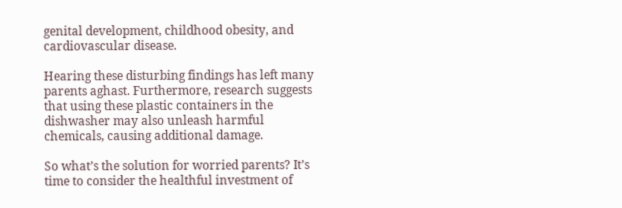genital development, childhood obesity, and cardiovascular disease.

Hearing these disturbing findings has left many parents aghast. Furthermore, research suggests that using these plastic containers in the dishwasher may also unleash harmful chemicals, causing additional damage.

So what’s the solution for worried parents? It’s time to consider the healthful investment of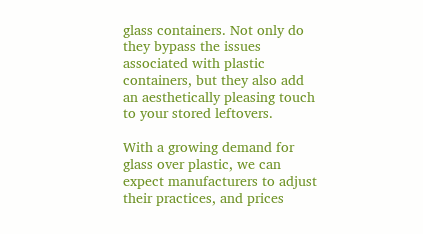glass containers. Not only do they bypass the issues associated with plastic containers, but they also add an aesthetically pleasing touch to your stored leftovers.

With a growing demand for glass over plastic, we can expect manufacturers to adjust their practices, and prices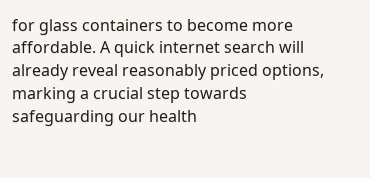for glass containers to become more affordable. A quick internet search will already reveal reasonably priced options, marking a crucial step towards safeguarding our health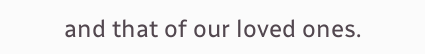and that of our loved ones.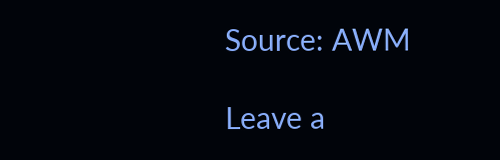Source: AWM

Leave a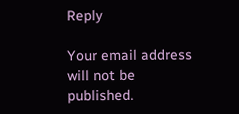Reply

Your email address will not be published.